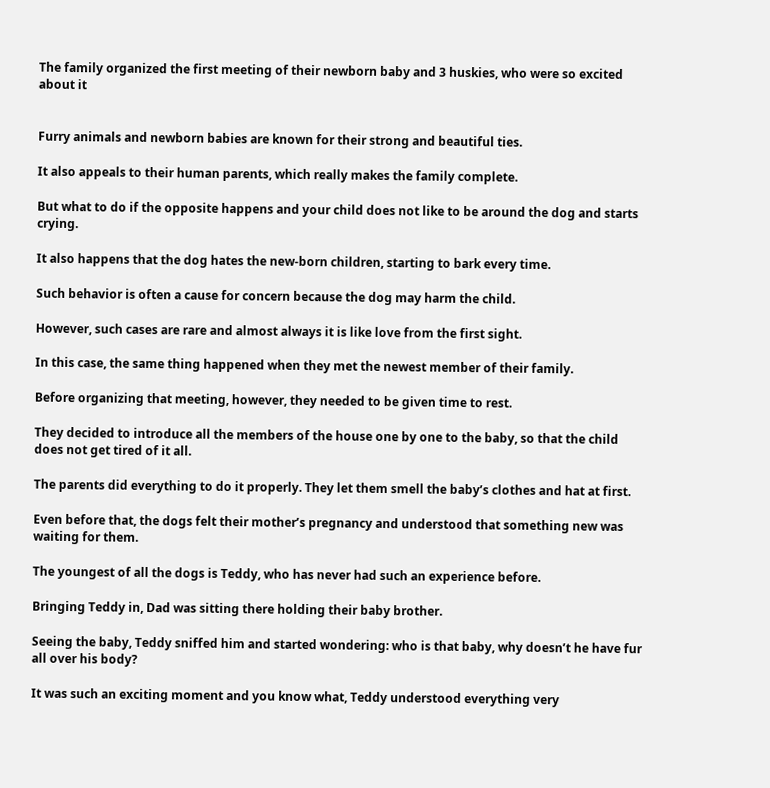The family organized the first meeting of their newborn baby and 3 huskies, who were so excited about it


Furry animals and newborn babies are known for their strong and beautiful ties.

It also appeals to their human parents, which really makes the family complete.

But what to do if the opposite happens and your child does not like to be around the dog and starts crying.

It also happens that the dog hates the new-born children, starting to bark every time.

Such behavior is often a cause for concern because the dog may harm the child.

However, such cases are rare and almost always it is like love from the first sight.

In this case, the same thing happened when they met the newest member of their family.

Before organizing that meeting, however, they needed to be given time to rest.

They decided to introduce all the members of the house one by one to the baby, so that the child does not get tired of it all.

The parents did everything to do it properly. They let them smell the baby’s clothes and hat at first.

Even before that, the dogs felt their mother’s pregnancy and understood that something new was waiting for them.

The youngest of all the dogs is Teddy, who has never had such an experience before.

Bringing Teddy in, Dad was sitting there holding their baby brother.

Seeing the baby, Teddy sniffed him and started wondering: who is that baby, why doesn’t he have fur all over his body?

It was such an exciting moment and you know what, Teddy understood everything very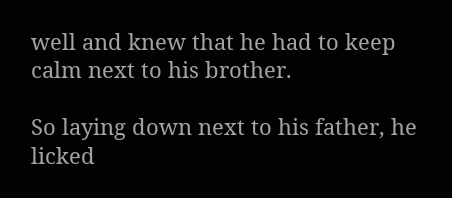well and knew that he had to keep calm next to his brother.

So laying down next to his father, he licked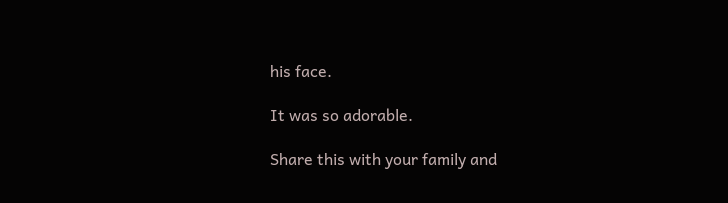his face.

It was so adorable.

Share this with your family and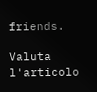friends.

Valuta l'articolo